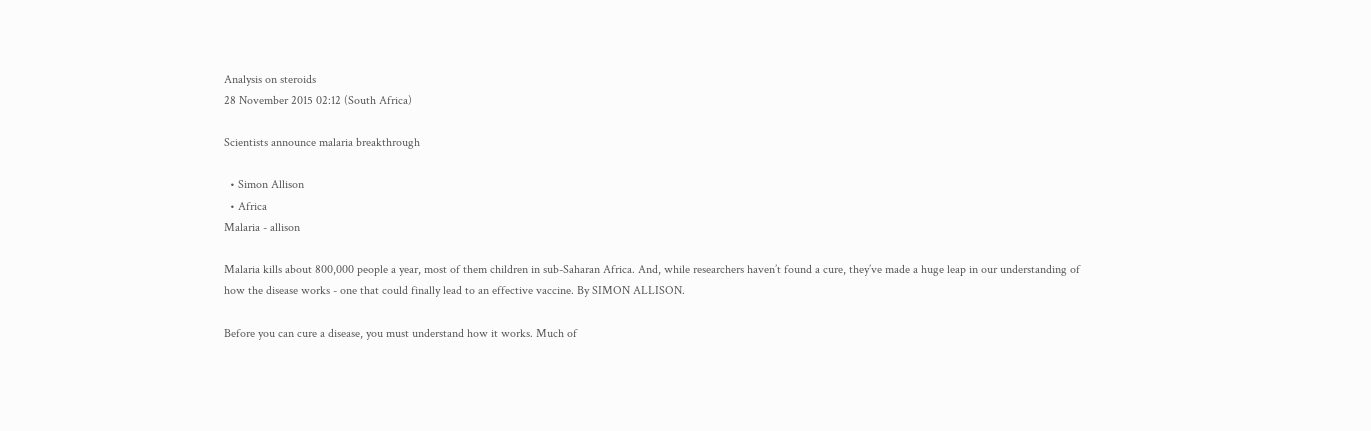Analysis on steroids
28 November 2015 02:12 (South Africa)

Scientists announce malaria breakthrough

  • Simon Allison
  • Africa
Malaria - allison

Malaria kills about 800,000 people a year, most of them children in sub-Saharan Africa. And, while researchers haven’t found a cure, they’ve made a huge leap in our understanding of how the disease works - one that could finally lead to an effective vaccine. By SIMON ALLISON.

Before you can cure a disease, you must understand how it works. Much of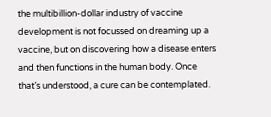the multibillion-dollar industry of vaccine development is not focussed on dreaming up a vaccine, but on discovering how a disease enters and then functions in the human body. Once that’s understood, a cure can be contemplated.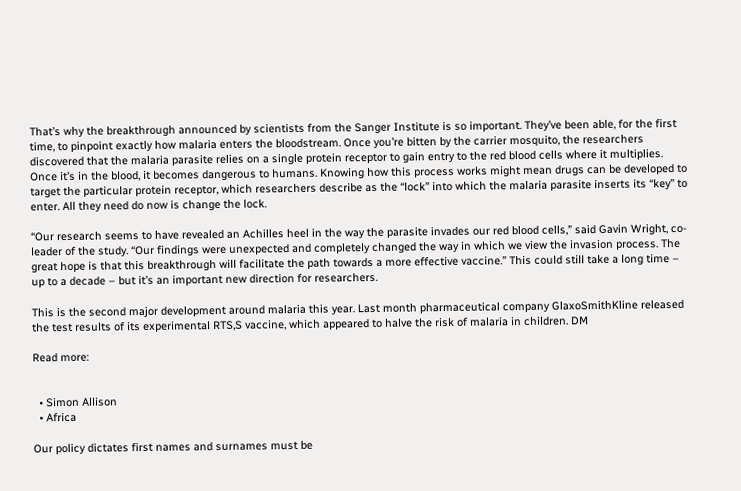That’s why the breakthrough announced by scientists from the Sanger Institute is so important. They’ve been able, for the first time, to pinpoint exactly how malaria enters the bloodstream. Once you’re bitten by the carrier mosquito, the researchers discovered that the malaria parasite relies on a single protein receptor to gain entry to the red blood cells where it multiplies. Once it’s in the blood, it becomes dangerous to humans. Knowing how this process works might mean drugs can be developed to target the particular protein receptor, which researchers describe as the “lock” into which the malaria parasite inserts its “key” to enter. All they need do now is change the lock.

“Our research seems to have revealed an Achilles heel in the way the parasite invades our red blood cells,” said Gavin Wright, co-leader of the study. “Our findings were unexpected and completely changed the way in which we view the invasion process. The great hope is that this breakthrough will facilitate the path towards a more effective vaccine.” This could still take a long time – up to a decade – but it’s an important new direction for researchers.

This is the second major development around malaria this year. Last month pharmaceutical company GlaxoSmithKline released the test results of its experimental RTS,S vaccine, which appeared to halve the risk of malaria in children. DM

Read more:


  • Simon Allison
  • Africa

Our policy dictates first names and surnames must be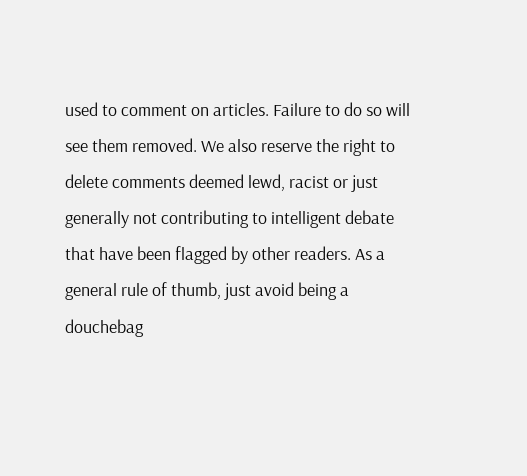used to comment on articles. Failure to do so will see them removed. We also reserve the right to delete comments deemed lewd, racist or just generally not contributing to intelligent debate that have been flagged by other readers. As a general rule of thumb, just avoid being a douchebag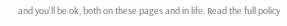and you'll be ok, both on these pages and in life. Read the full policy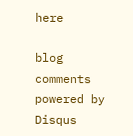here

blog comments powered by Disqus